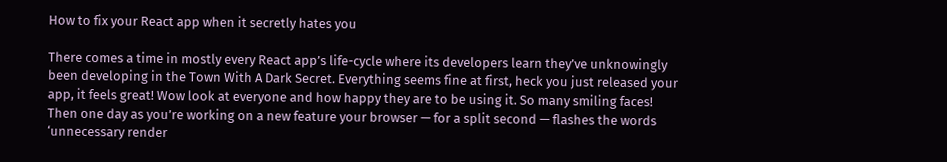How to fix your React app when it secretly hates you

There comes a time in mostly every React app’s life-cycle where its developers learn they’ve unknowingly been developing in the Town With A Dark Secret. Everything seems fine at first, heck you just released your app, it feels great! Wow look at everyone and how happy they are to be using it. So many smiling faces! Then one day as you’re working on a new feature your browser — for a split second — flashes the words ‘unnecessary render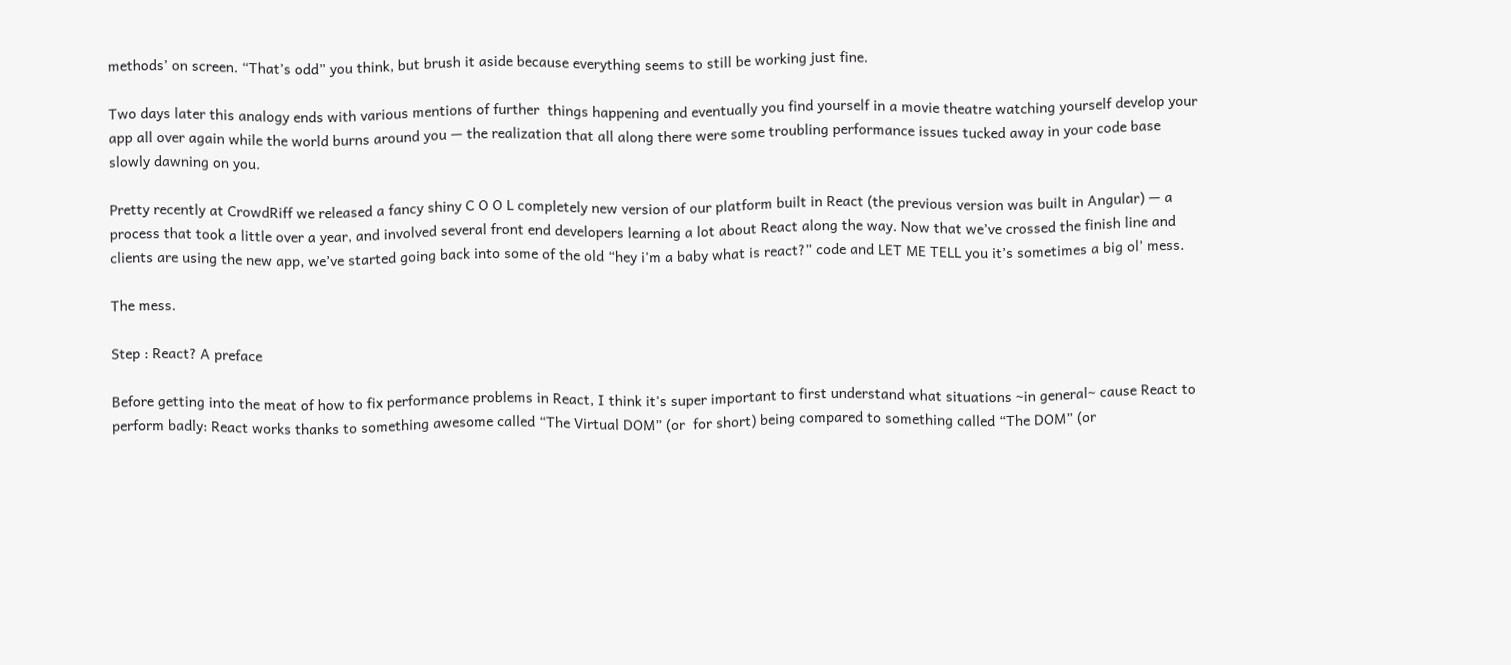methods’ on screen. “That’s odd” you think, but brush it aside because everything seems to still be working just fine.

Two days later this analogy ends with various mentions of further  things happening and eventually you find yourself in a movie theatre watching yourself develop your app all over again while the world burns around you — the realization that all along there were some troubling performance issues tucked away in your code base slowly dawning on you.

Pretty recently at CrowdRiff we released a fancy shiny C O O L completely new version of our platform built in React (the previous version was built in Angular) — a process that took a little over a year, and involved several front end developers learning a lot about React along the way. Now that we’ve crossed the finish line and clients are using the new app, we’ve started going back into some of the old “hey i'm a baby what is react?” code and LET ME TELL you it’s sometimes a big ol’ mess.

The mess.

Step : React? A preface

Before getting into the meat of how to fix performance problems in React, I think it's super important to first understand what situations ~in general~ cause React to perform badly: React works thanks to something awesome called “The Virtual DOM” (or  for short) being compared to something called “The DOM” (or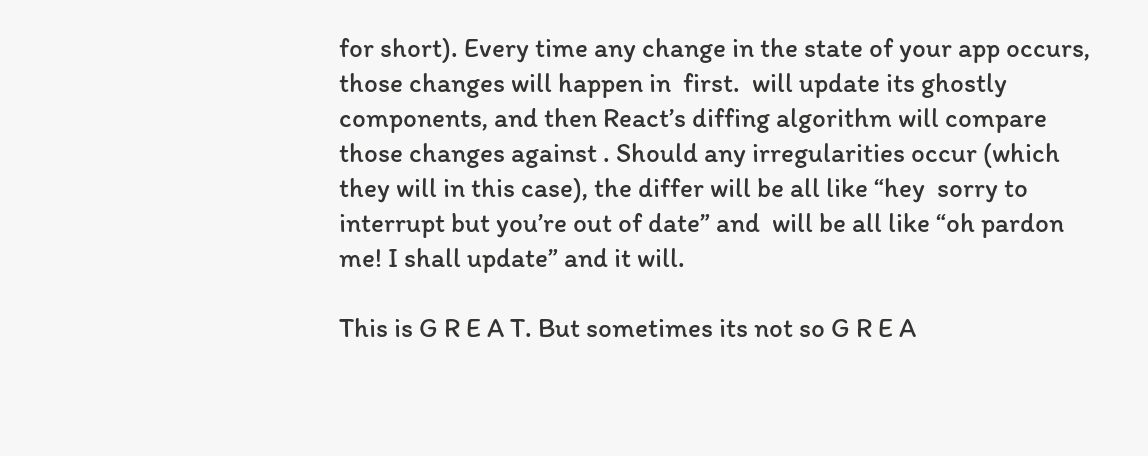for short). Every time any change in the state of your app occurs, those changes will happen in  first.  will update its ghostly components, and then React’s diffing algorithm will compare those changes against . Should any irregularities occur (which they will in this case), the differ will be all like “hey  sorry to interrupt but you’re out of date” and  will be all like “oh pardon me! I shall update” and it will.

This is G R E A T. But sometimes its not so G R E A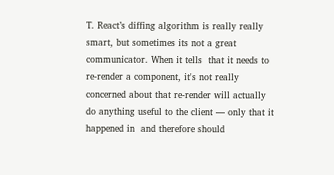T. React’s diffing algorithm is really really smart, but sometimes its not a great communicator. When it tells  that it needs to re-render a component, it's not really concerned about that re-render will actually do anything useful to the client — only that it happened in  and therefore should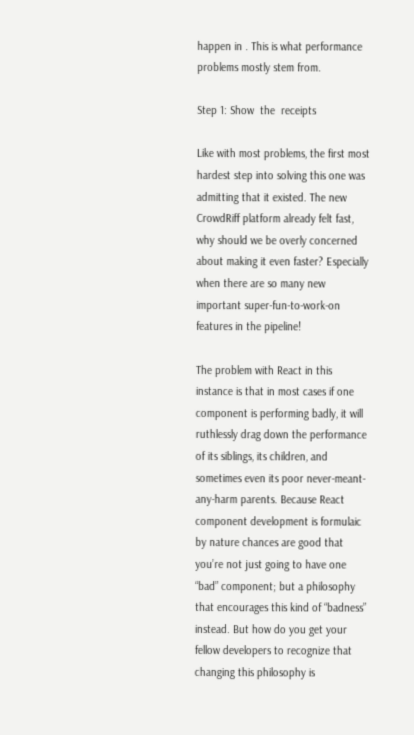happen in . This is what performance problems mostly stem from.

Step 1: Show  the  receipts

Like with most problems, the first most hardest step into solving this one was admitting that it existed. The new CrowdRiff platform already felt fast, why should we be overly concerned about making it even faster? Especially when there are so many new important super-fun-to-work-on features in the pipeline!

The problem with React in this instance is that in most cases if one component is performing badly, it will ruthlessly drag down the performance of its siblings, its children, and sometimes even its poor never-meant-any-harm parents. Because React component development is formulaic by nature chances are good that you’re not just going to have one “bad” component; but a philosophy that encourages this kind of “badness” instead. But how do you get your fellow developers to recognize that changing this philosophy is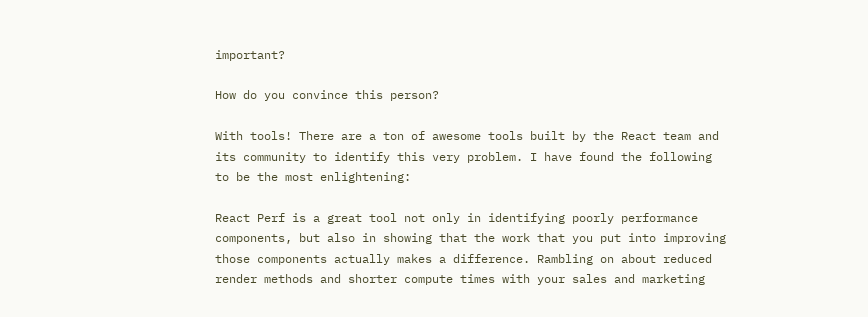important?

How do you convince this person?

With tools! There are a ton of awesome tools built by the React team and its community to identify this very problem. I have found the following to be the most enlightening:

React Perf is a great tool not only in identifying poorly performance components, but also in showing that the work that you put into improving those components actually makes a difference. Rambling on about reduced render methods and shorter compute times with your sales and marketing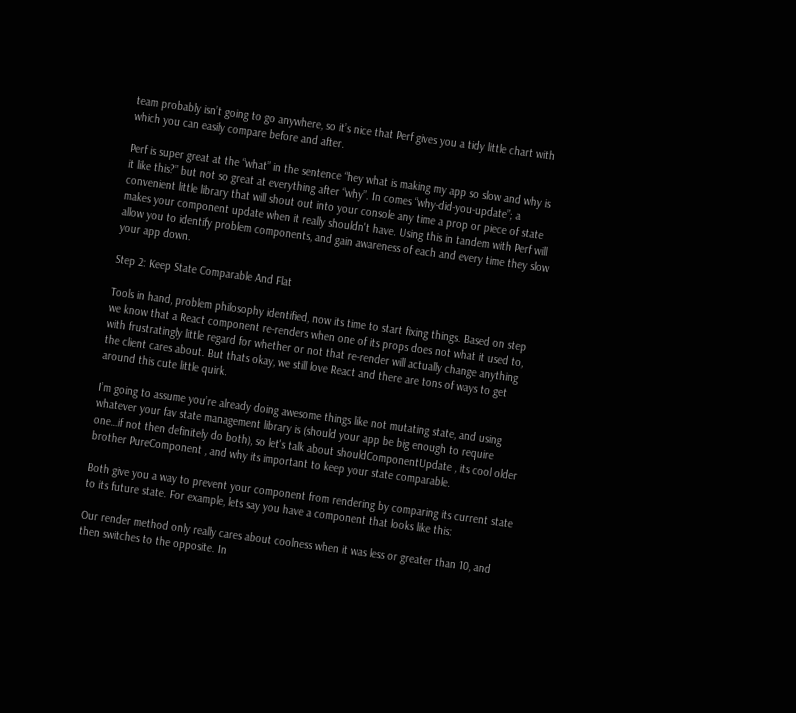team probably isn’t going to go anywhere, so it’s nice that Perf gives you a tidy little chart with which you can easily compare before and after.

Perf is super great at the “what” in the sentence “hey what is making my app so slow and why is it like this?” but not so great at everything after “why”. In comes “why-did-you-update”; a convenient little library that will shout out into your console any time a prop or piece of state makes your component update when it really shouldn't have. Using this in tandem with Perf will allow you to identify problem components, and gain awareness of each and every time they slow your app down.

Step 2: Keep State Comparable And Flat

Tools in hand, problem philosophy identified, now its time to start fixing things. Based on step  we know that a React component re-renders when one of its props does not what it used to, with frustratingly little regard for whether or not that re-render will actually change anything the client cares about. But thats okay, we still love React and there are tons of ways to get around this cute little quirk.

I’m going to assume you’re already doing awesome things like not mutating state, and using whatever your fav state management library is (should your app be big enough to require one…if not then definitely do both), so let's talk about shouldComponentUpdate , its cool older brother PureComponent , and why its important to keep your state comparable.

Both give you a way to prevent your component from rendering by comparing its current state to its future state. For example, lets say you have a component that looks like this:

Our render method only really cares about coolness when it was less or greater than 10, and then switches to the opposite. In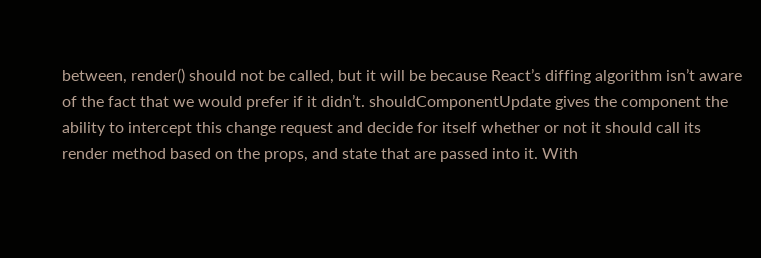between, render() should not be called, but it will be because React’s diffing algorithm isn’t aware of the fact that we would prefer if it didn’t. shouldComponentUpdate gives the component the ability to intercept this change request and decide for itself whether or not it should call its render method based on the props, and state that are passed into it. With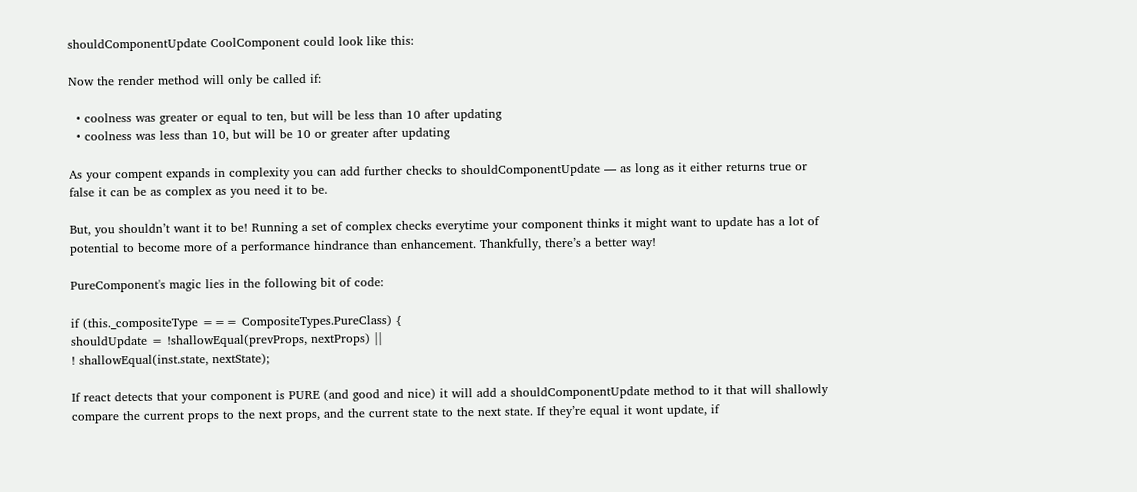shouldComponentUpdate CoolComponent could look like this:

Now the render method will only be called if:

  • coolness was greater or equal to ten, but will be less than 10 after updating
  • coolness was less than 10, but will be 10 or greater after updating

As your compent expands in complexity you can add further checks to shouldComponentUpdate — as long as it either returns true or false it can be as complex as you need it to be.

But, you shouldn’t want it to be! Running a set of complex checks everytime your component thinks it might want to update has a lot of potential to become more of a performance hindrance than enhancement. Thankfully, there’s a better way!

PureComponent's magic lies in the following bit of code:

if (this._compositeType === CompositeTypes.PureClass) {
shouldUpdate = !shallowEqual(prevProps, nextProps) ||
! shallowEqual(inst.state, nextState);

If react detects that your component is PURE (and good and nice) it will add a shouldComponentUpdate method to it that will shallowly compare the current props to the next props, and the current state to the next state. If they’re equal it wont update, if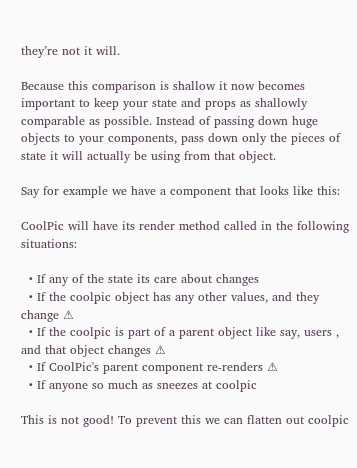they’re not it will.

Because this comparison is shallow it now becomes important to keep your state and props as shallowly comparable as possible. Instead of passing down huge objects to your components, pass down only the pieces of state it will actually be using from that object.

Say for example we have a component that looks like this:

CoolPic will have its render method called in the following situations:

  • If any of the state its care about changes
  • If the coolpic object has any other values, and they change ⚠
  • If the coolpic is part of a parent object like say, users , and that object changes ⚠
  • If CoolPic's parent component re-renders ⚠
  • If anyone so much as sneezes at coolpic

This is not good! To prevent this we can flatten out coolpic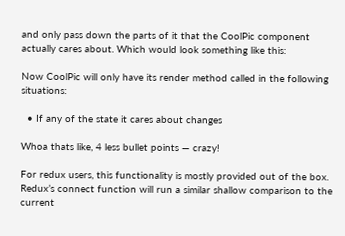and only pass down the parts of it that the CoolPic component actually cares about. Which would look something like this:

Now CoolPic will only have its render method called in the following situations:

  • If any of the state it cares about changes

Whoa thats like, 4 less bullet points — crazy!

For redux users, this functionality is mostly provided out of the box. Redux’s connect function will run a similar shallow comparison to the current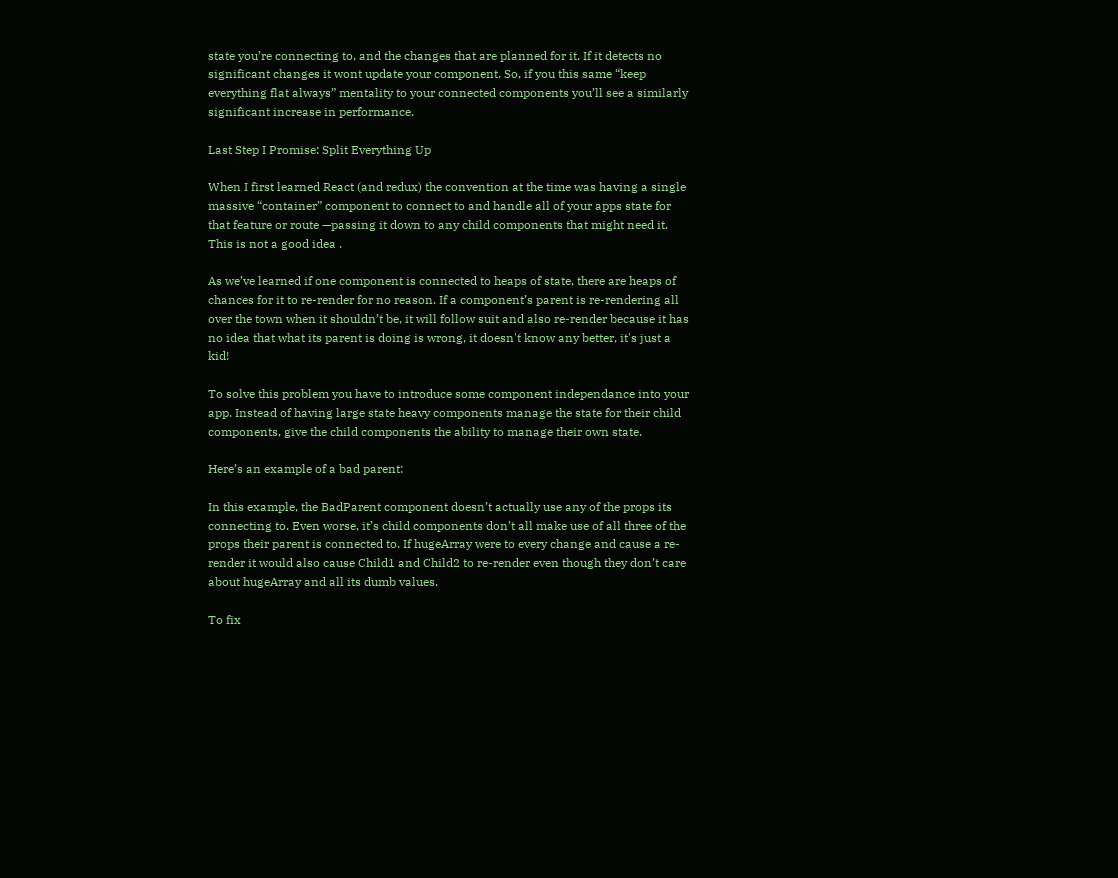state you’re connecting to, and the changes that are planned for it. If it detects no significant changes it wont update your component. So, if you this same “keep everything flat always” mentality to your connected components you’ll see a similarly significant increase in performance.

Last Step I Promise: Split Everything Up

When I first learned React (and redux) the convention at the time was having a single massive “container” component to connect to and handle all of your apps state for that feature or route —passing it down to any child components that might need it.  This is not a good idea .

As we’ve learned if one component is connected to heaps of state, there are heaps of chances for it to re-render for no reason. If a component’s parent is re-rendering all over the town when it shouldn’t be, it will follow suit and also re-render because it has no idea that what its parent is doing is wrong, it doesn't know any better, it's just a kid!

To solve this problem you have to introduce some component independance into your app. Instead of having large state heavy components manage the state for their child components, give the child components the ability to manage their own state.

Here’s an example of a bad parent:

In this example, the BadParent component doesn’t actually use any of the props its connecting to. Even worse, it’s child components don’t all make use of all three of the props their parent is connected to. If hugeArray were to every change and cause a re-render it would also cause Child1 and Child2 to re-render even though they don’t care about hugeArray and all its dumb values.

To fix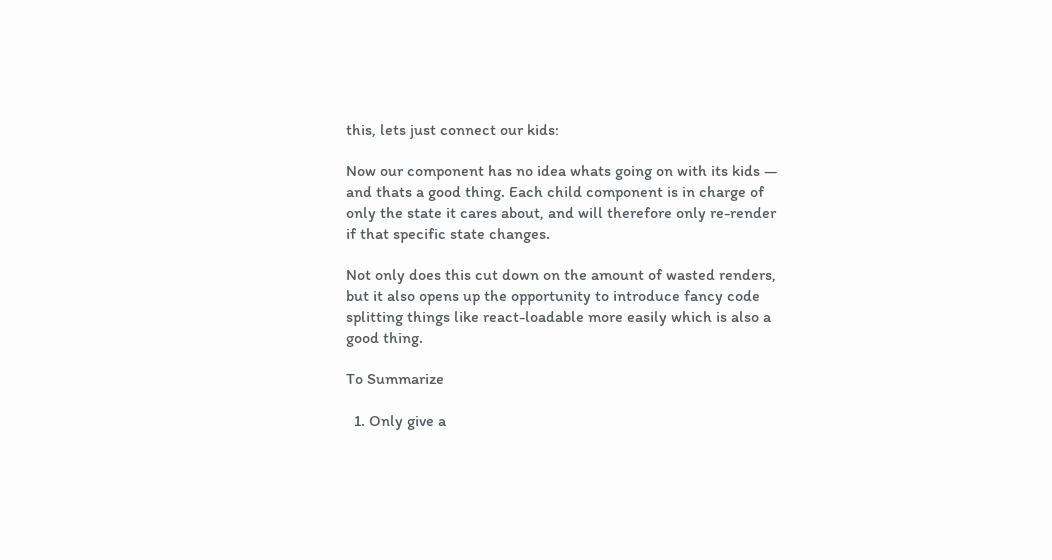this, lets just connect our kids:

Now our component has no idea whats going on with its kids — and thats a good thing. Each child component is in charge of only the state it cares about, and will therefore only re-render if that specific state changes.

Not only does this cut down on the amount of wasted renders, but it also opens up the opportunity to introduce fancy code splitting things like react-loadable more easily which is also a good thing.

To Summarize

  1. Only give a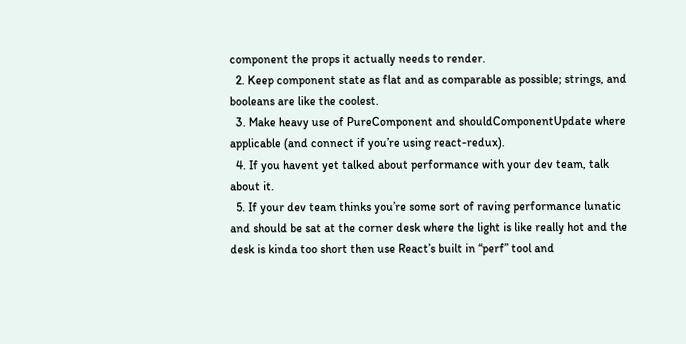component the props it actually needs to render.
  2. Keep component state as flat and as comparable as possible; strings, and booleans are like the coolest.
  3. Make heavy use of PureComponent and shouldComponentUpdate where applicable (and connect if you’re using react-redux).
  4. If you havent yet talked about performance with your dev team, talk about it.
  5. If your dev team thinks you’re some sort of raving performance lunatic and should be sat at the corner desk where the light is like really hot and the desk is kinda too short then use React’s built in “perf” tool and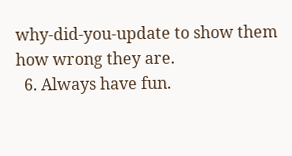why-did-you-update to show them how wrong they are.
  6. Always have fun.